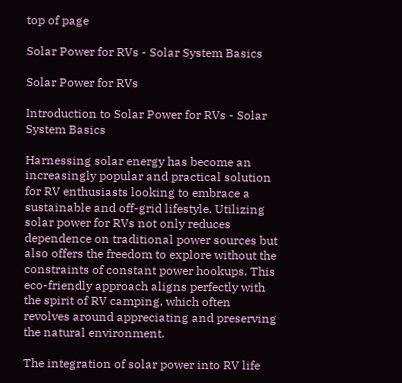top of page

Solar Power for RVs - Solar System Basics

Solar Power for RVs

Introduction to Solar Power for RVs - Solar System Basics

Harnessing solar energy has become an increasingly popular and practical solution for RV enthusiasts looking to embrace a sustainable and off-grid lifestyle. Utilizing solar power for RVs not only reduces dependence on traditional power sources but also offers the freedom to explore without the constraints of constant power hookups. This eco-friendly approach aligns perfectly with the spirit of RV camping, which often revolves around appreciating and preserving the natural environment.

The integration of solar power into RV life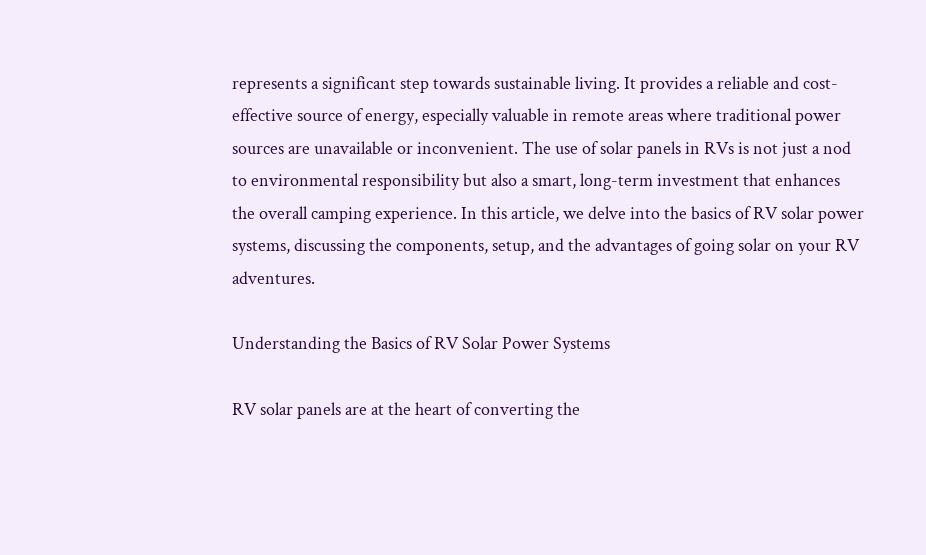represents a significant step towards sustainable living. It provides a reliable and cost-effective source of energy, especially valuable in remote areas where traditional power sources are unavailable or inconvenient. The use of solar panels in RVs is not just a nod to environmental responsibility but also a smart, long-term investment that enhances the overall camping experience. In this article, we delve into the basics of RV solar power systems, discussing the components, setup, and the advantages of going solar on your RV adventures.

Understanding the Basics of RV Solar Power Systems

RV solar panels are at the heart of converting the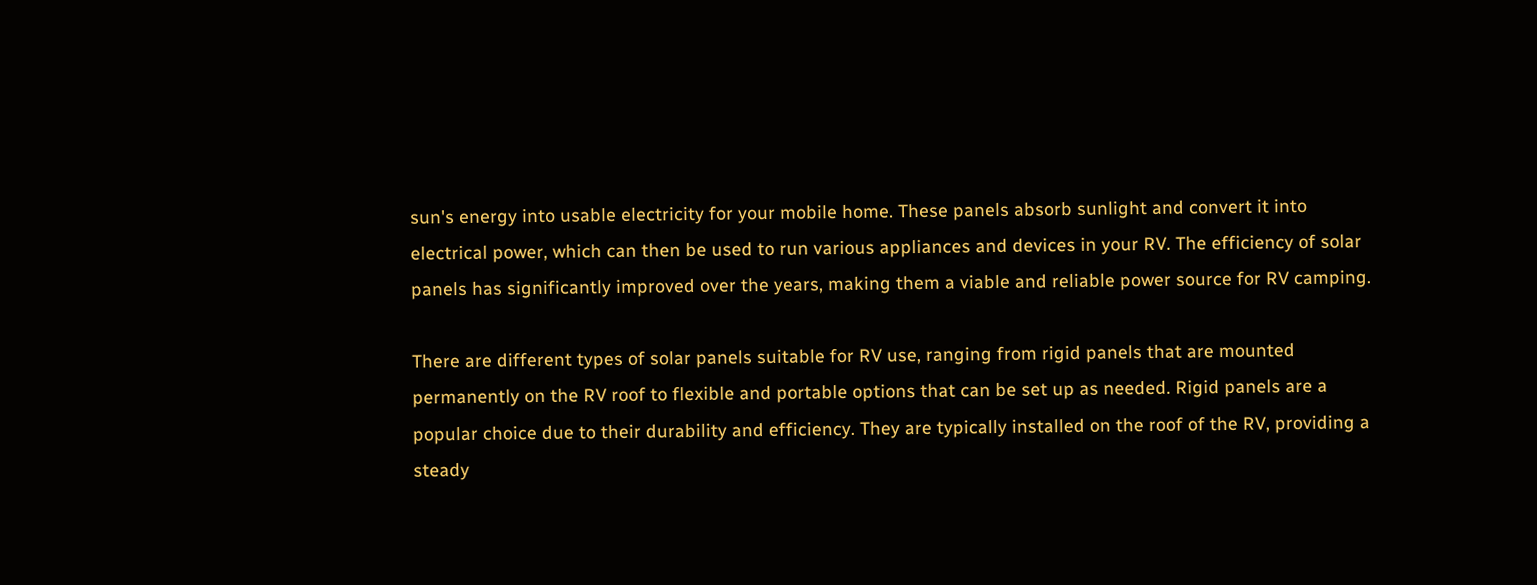sun's energy into usable electricity for your mobile home. These panels absorb sunlight and convert it into electrical power, which can then be used to run various appliances and devices in your RV. The efficiency of solar panels has significantly improved over the years, making them a viable and reliable power source for RV camping.

There are different types of solar panels suitable for RV use, ranging from rigid panels that are mounted permanently on the RV roof to flexible and portable options that can be set up as needed. Rigid panels are a popular choice due to their durability and efficiency. They are typically installed on the roof of the RV, providing a steady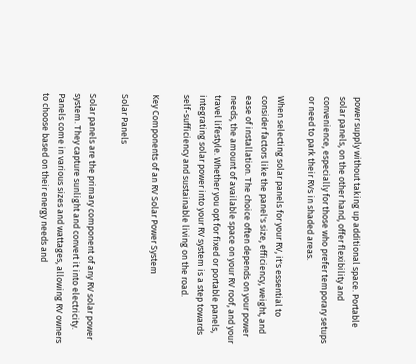power supply without taking up additional space. Portable solar panels, on the other hand, offer flexibility and convenience, especially for those who prefer temporary setups or need to park their RVs in shaded areas.

When selecting solar panels for your RV, it's essential to consider factors like the panel's size, efficiency, weight, and ease of installation. The choice often depends on your power needs, the amount of available space on your RV roof, and your travel lifestyle. Whether you opt for fixed or portable panels, integrating solar power into your RV system is a step towards self-sufficiency and sustainable living on the road.

Key Components of an RV Solar Power System

Solar Panels

Solar panels are the primary component of any RV solar power system. They capture sunlight and convert it into electricity. Panels come in various sizes and wattages, allowing RV owners to choose based on their energy needs and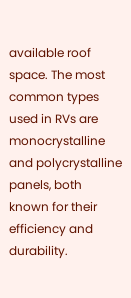available roof space. The most common types used in RVs are monocrystalline and polycrystalline panels, both known for their efficiency and durability.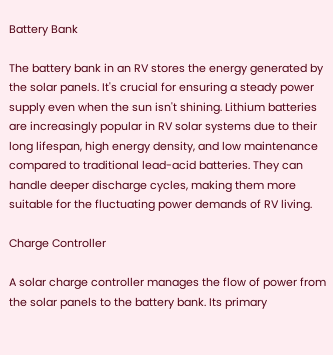Battery Bank

The battery bank in an RV stores the energy generated by the solar panels. It's crucial for ensuring a steady power supply even when the sun isn't shining. Lithium batteries are increasingly popular in RV solar systems due to their long lifespan, high energy density, and low maintenance compared to traditional lead-acid batteries. They can handle deeper discharge cycles, making them more suitable for the fluctuating power demands of RV living.

Charge Controller

A solar charge controller manages the flow of power from the solar panels to the battery bank. Its primary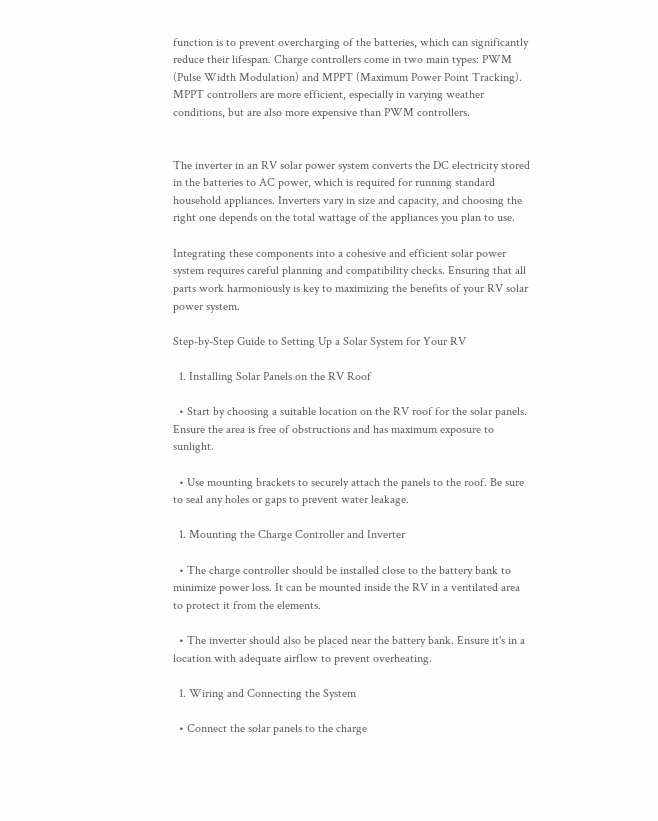function is to prevent overcharging of the batteries, which can significantly reduce their lifespan. Charge controllers come in two main types: PWM (Pulse Width Modulation) and MPPT (Maximum Power Point Tracking). MPPT controllers are more efficient, especially in varying weather conditions, but are also more expensive than PWM controllers.


The inverter in an RV solar power system converts the DC electricity stored in the batteries to AC power, which is required for running standard household appliances. Inverters vary in size and capacity, and choosing the right one depends on the total wattage of the appliances you plan to use.

Integrating these components into a cohesive and efficient solar power system requires careful planning and compatibility checks. Ensuring that all parts work harmoniously is key to maximizing the benefits of your RV solar power system.

Step-by-Step Guide to Setting Up a Solar System for Your RV

  1. Installing Solar Panels on the RV Roof

  • Start by choosing a suitable location on the RV roof for the solar panels. Ensure the area is free of obstructions and has maximum exposure to sunlight.

  • Use mounting brackets to securely attach the panels to the roof. Be sure to seal any holes or gaps to prevent water leakage.

  1. Mounting the Charge Controller and Inverter

  • The charge controller should be installed close to the battery bank to minimize power loss. It can be mounted inside the RV in a ventilated area to protect it from the elements.

  • The inverter should also be placed near the battery bank. Ensure it's in a location with adequate airflow to prevent overheating.

  1. Wiring and Connecting the System

  • Connect the solar panels to the charge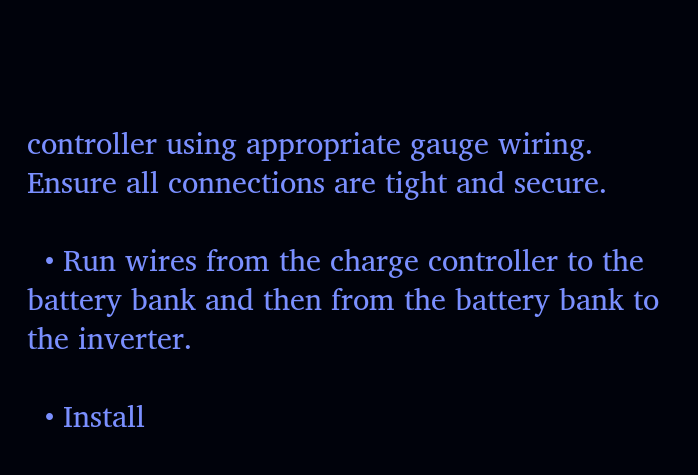controller using appropriate gauge wiring. Ensure all connections are tight and secure.

  • Run wires from the charge controller to the battery bank and then from the battery bank to the inverter.

  • Install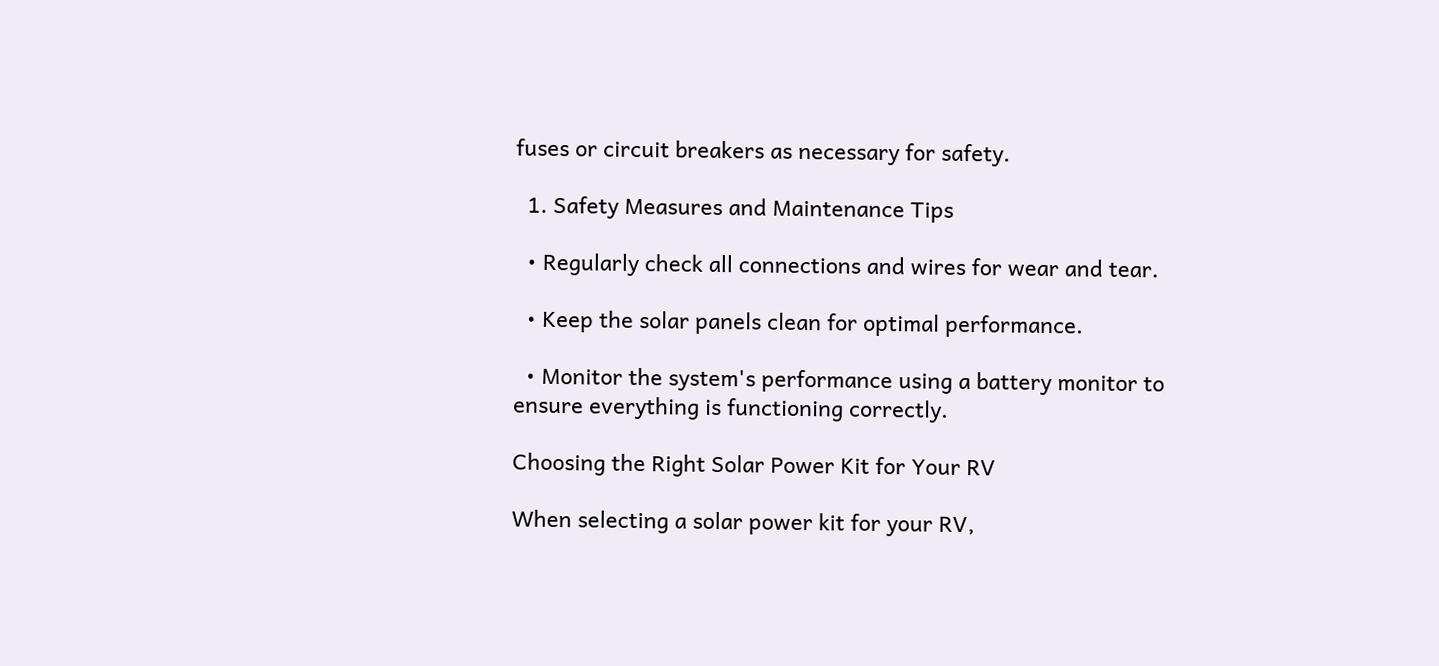fuses or circuit breakers as necessary for safety.

  1. Safety Measures and Maintenance Tips

  • Regularly check all connections and wires for wear and tear.

  • Keep the solar panels clean for optimal performance.

  • Monitor the system's performance using a battery monitor to ensure everything is functioning correctly.

Choosing the Right Solar Power Kit for Your RV

When selecting a solar power kit for your RV,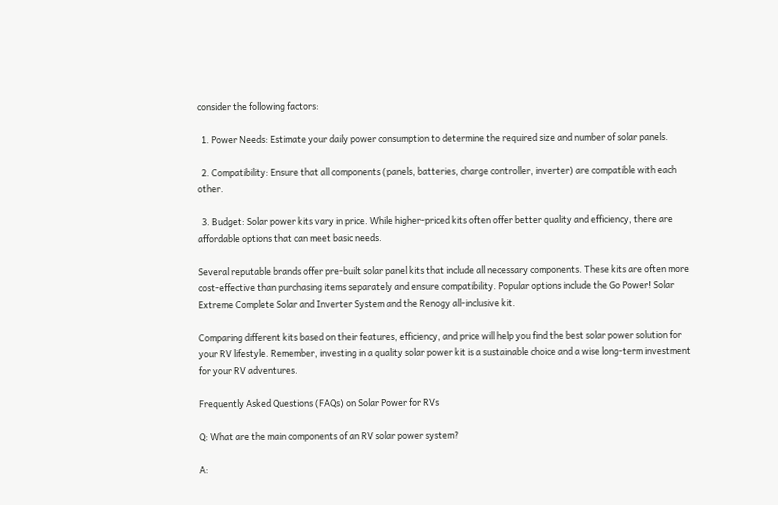consider the following factors:

  1. Power Needs: Estimate your daily power consumption to determine the required size and number of solar panels.

  2. Compatibility: Ensure that all components (panels, batteries, charge controller, inverter) are compatible with each other.

  3. Budget: Solar power kits vary in price. While higher-priced kits often offer better quality and efficiency, there are affordable options that can meet basic needs.

Several reputable brands offer pre-built solar panel kits that include all necessary components. These kits are often more cost-effective than purchasing items separately and ensure compatibility. Popular options include the Go Power! Solar Extreme Complete Solar and Inverter System and the Renogy all-inclusive kit.

Comparing different kits based on their features, efficiency, and price will help you find the best solar power solution for your RV lifestyle. Remember, investing in a quality solar power kit is a sustainable choice and a wise long-term investment for your RV adventures.

Frequently Asked Questions (FAQs) on Solar Power for RVs

Q: What are the main components of an RV solar power system?

A: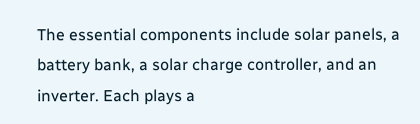The essential components include solar panels, a battery bank, a solar charge controller, and an inverter. Each plays a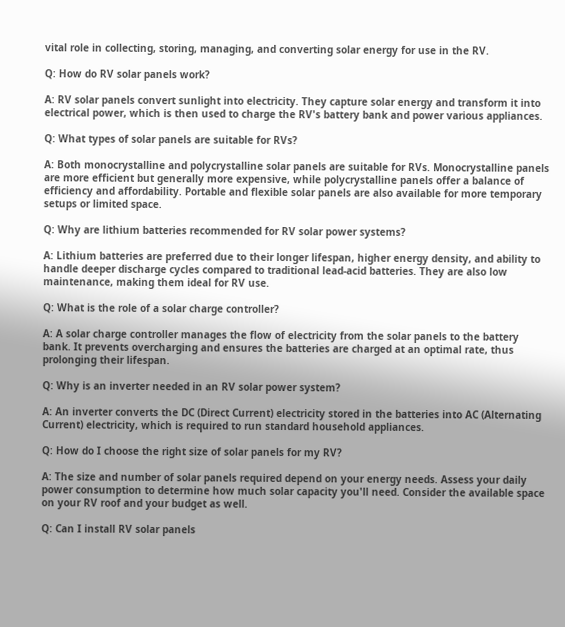vital role in collecting, storing, managing, and converting solar energy for use in the RV.

Q: How do RV solar panels work?

A: RV solar panels convert sunlight into electricity. They capture solar energy and transform it into electrical power, which is then used to charge the RV's battery bank and power various appliances.

Q: What types of solar panels are suitable for RVs?

A: Both monocrystalline and polycrystalline solar panels are suitable for RVs. Monocrystalline panels are more efficient but generally more expensive, while polycrystalline panels offer a balance of efficiency and affordability. Portable and flexible solar panels are also available for more temporary setups or limited space.

Q: Why are lithium batteries recommended for RV solar power systems?

A: Lithium batteries are preferred due to their longer lifespan, higher energy density, and ability to handle deeper discharge cycles compared to traditional lead-acid batteries. They are also low maintenance, making them ideal for RV use.

Q: What is the role of a solar charge controller?

A: A solar charge controller manages the flow of electricity from the solar panels to the battery bank. It prevents overcharging and ensures the batteries are charged at an optimal rate, thus prolonging their lifespan.

Q: Why is an inverter needed in an RV solar power system?

A: An inverter converts the DC (Direct Current) electricity stored in the batteries into AC (Alternating Current) electricity, which is required to run standard household appliances.

Q: How do I choose the right size of solar panels for my RV?

A: The size and number of solar panels required depend on your energy needs. Assess your daily power consumption to determine how much solar capacity you'll need. Consider the available space on your RV roof and your budget as well.

Q: Can I install RV solar panels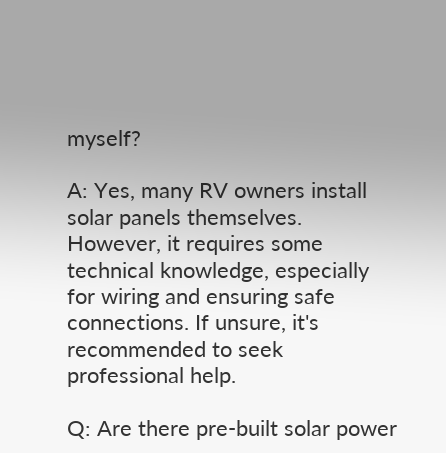myself?

A: Yes, many RV owners install solar panels themselves. However, it requires some technical knowledge, especially for wiring and ensuring safe connections. If unsure, it's recommended to seek professional help.

Q: Are there pre-built solar power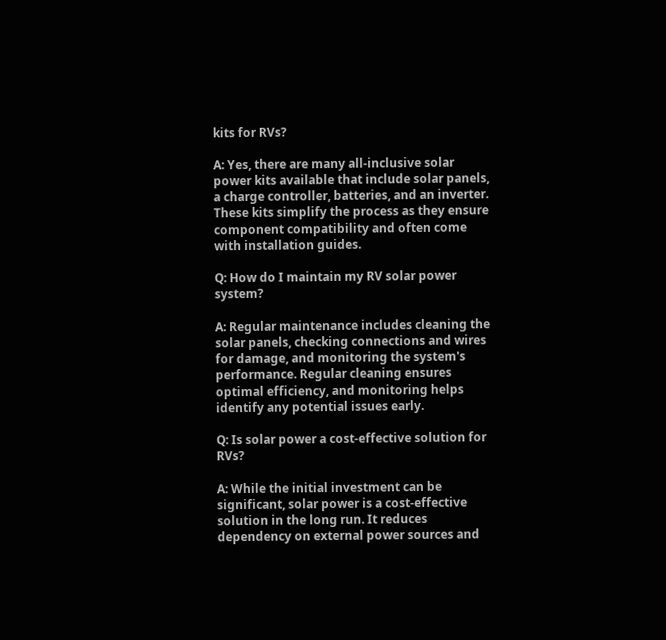kits for RVs?

A: Yes, there are many all-inclusive solar power kits available that include solar panels, a charge controller, batteries, and an inverter. These kits simplify the process as they ensure component compatibility and often come with installation guides.

Q: How do I maintain my RV solar power system?

A: Regular maintenance includes cleaning the solar panels, checking connections and wires for damage, and monitoring the system's performance. Regular cleaning ensures optimal efficiency, and monitoring helps identify any potential issues early.

Q: Is solar power a cost-effective solution for RVs?

A: While the initial investment can be significant, solar power is a cost-effective solution in the long run. It reduces dependency on external power sources and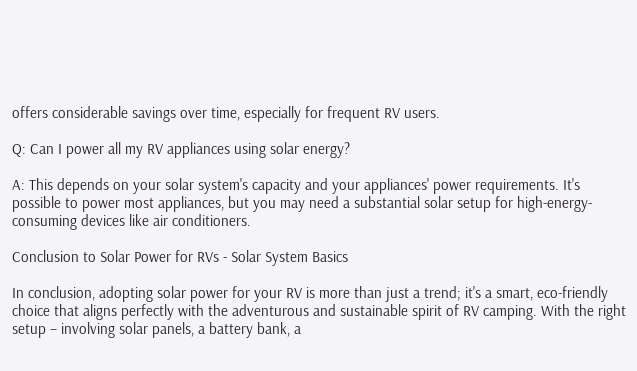offers considerable savings over time, especially for frequent RV users.

Q: Can I power all my RV appliances using solar energy?

A: This depends on your solar system's capacity and your appliances' power requirements. It's possible to power most appliances, but you may need a substantial solar setup for high-energy-consuming devices like air conditioners.

Conclusion to Solar Power for RVs - Solar System Basics

In conclusion, adopting solar power for your RV is more than just a trend; it's a smart, eco-friendly choice that aligns perfectly with the adventurous and sustainable spirit of RV camping. With the right setup – involving solar panels, a battery bank, a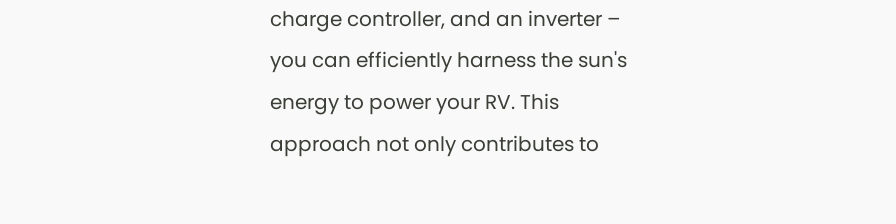charge controller, and an inverter – you can efficiently harness the sun's energy to power your RV. This approach not only contributes to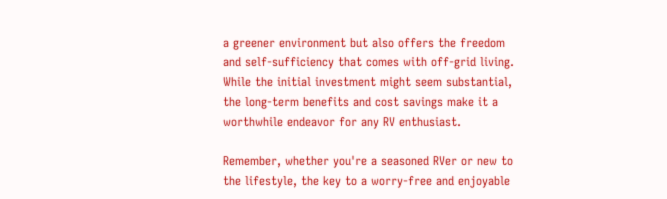a greener environment but also offers the freedom and self-sufficiency that comes with off-grid living. While the initial investment might seem substantial, the long-term benefits and cost savings make it a worthwhile endeavor for any RV enthusiast.

Remember, whether you're a seasoned RVer or new to the lifestyle, the key to a worry-free and enjoyable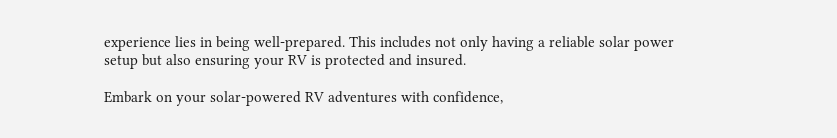experience lies in being well-prepared. This includes not only having a reliable solar power setup but also ensuring your RV is protected and insured.

Embark on your solar-powered RV adventures with confidence,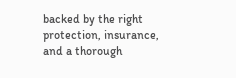backed by the right protection, insurance, and a thorough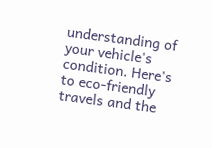understanding of your vehicle's condition. Here's to eco-friendly travels and the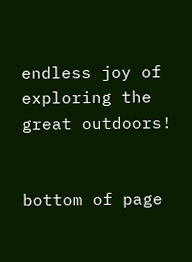endless joy of exploring the great outdoors!


bottom of page